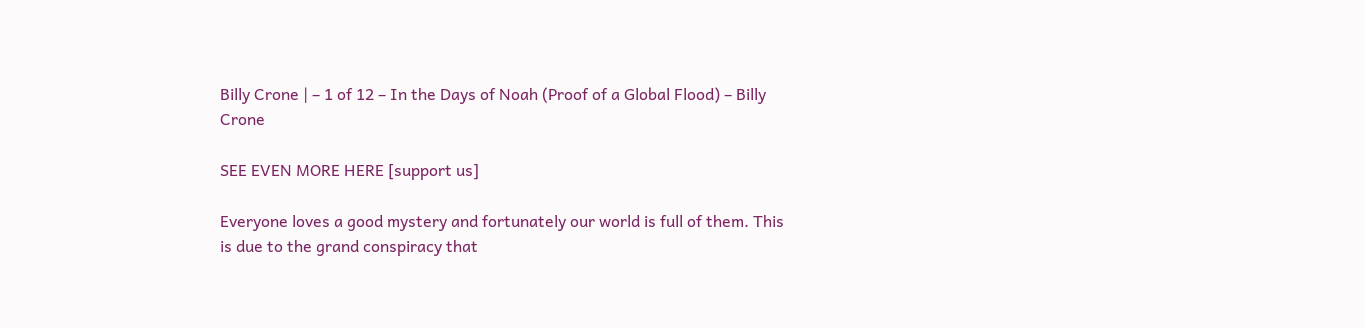Billy Crone | – 1 of 12 – In the Days of Noah (Proof of a Global Flood) – Billy Crone

SEE EVEN MORE HERE [support us]

Everyone loves a good mystery and fortunately our world is full of them. This is due to the grand conspiracy that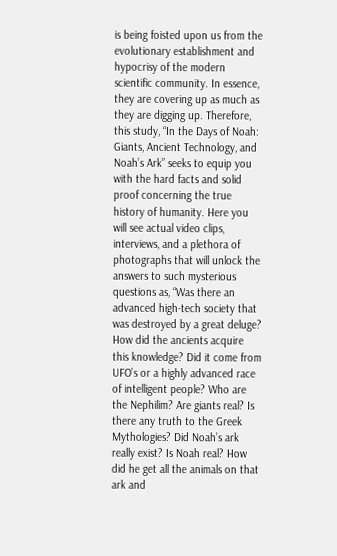is being foisted upon us from the evolutionary establishment and hypocrisy of the modern scientific community. In essence, they are covering up as much as they are digging up. Therefore, this study, “In the Days of Noah: Giants, Ancient Technology, and Noah’s Ark” seeks to equip you with the hard facts and solid proof concerning the true history of humanity. Here you will see actual video clips, interviews, and a plethora of photographs that will unlock the answers to such mysterious questions as, “Was there an advanced high-tech society that was destroyed by a great deluge? How did the ancients acquire this knowledge? Did it come from UFO’s or a highly advanced race of intelligent people? Who are the Nephilim? Are giants real? Is there any truth to the Greek Mythologies? Did Noah’s ark really exist? Is Noah real? How did he get all the animals on that ark and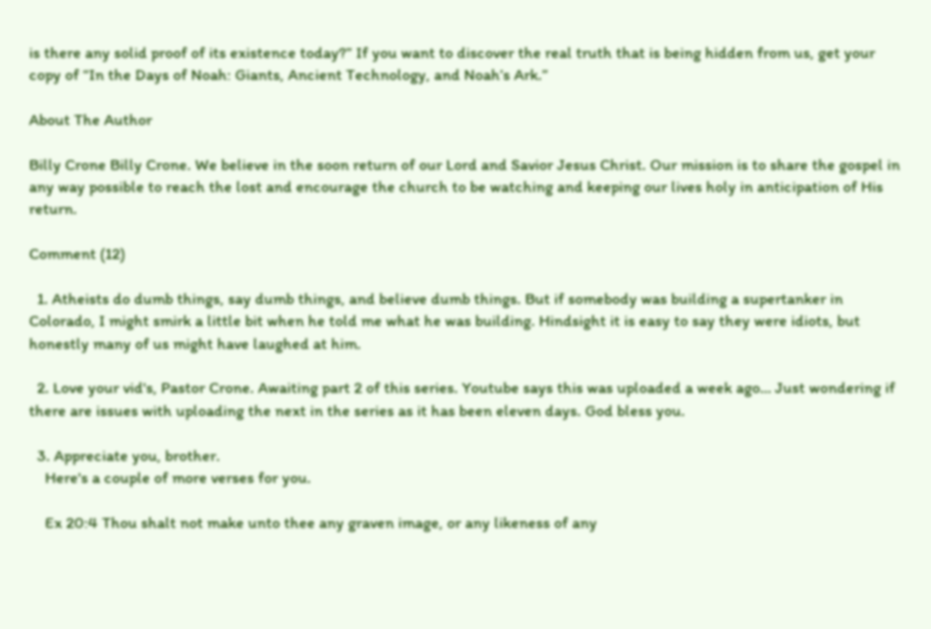is there any solid proof of its existence today?” If you want to discover the real truth that is being hidden from us, get your copy of “In the Days of Noah: Giants, Ancient Technology, and Noah’s Ark.”

About The Author

Billy Crone Billy Crone. We believe in the soon return of our Lord and Savior Jesus Christ. Our mission is to share the gospel in any way possible to reach the lost and encourage the church to be watching and keeping our lives holy in anticipation of His return.

Comment (12)

  1. Atheists do dumb things, say dumb things, and believe dumb things. But if somebody was building a supertanker in Colorado, I might smirk a little bit when he told me what he was building. Hindsight it is easy to say they were idiots, but honestly many of us might have laughed at him.

  2. Love your vid's, Pastor Crone. Awaiting part 2 of this series. Youtube says this was uploaded a week ago… Just wondering if there are issues with uploading the next in the series as it has been eleven days. God bless you.

  3. Appreciate you, brother.
    Here's a couple of more verses for you.

    Ex 20:4 Thou shalt not make unto thee any graven image, or any likeness of any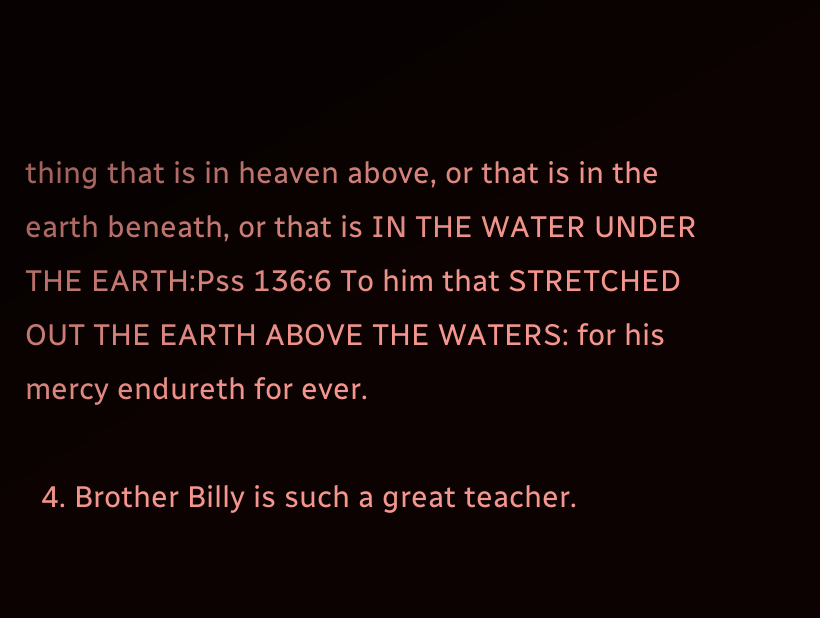thing that is in heaven above, or that is in the earth beneath, or that is IN THE WATER UNDER THE EARTH:Pss 136:6 To him that STRETCHED OUT THE EARTH ABOVE THE WATERS: for his mercy endureth for ever.

  4. Brother Billy is such a great teacher.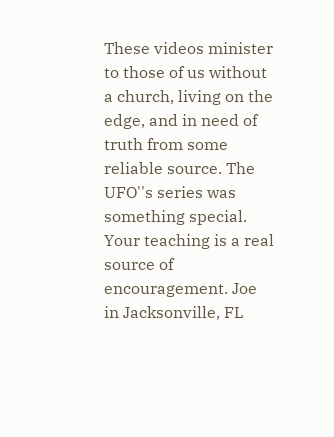These videos minister to those of us without a church, living on the edge, and in need of  truth from some reliable source. The UFO''s series was something special.  Your teaching is a real source of encouragement. Joe in Jacksonville, FL